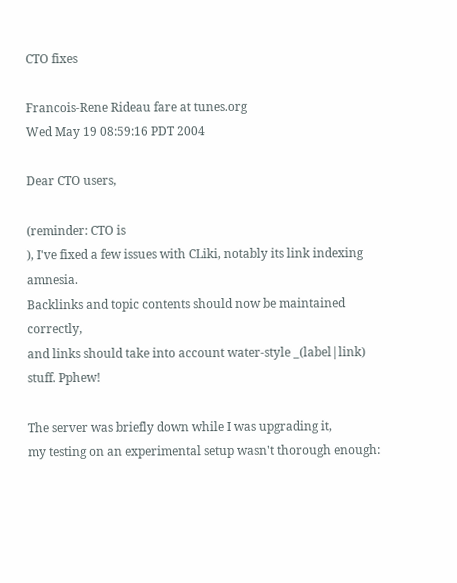CTO fixes

Francois-Rene Rideau fare at tunes.org
Wed May 19 08:59:16 PDT 2004

Dear CTO users,

(reminder: CTO is
), I've fixed a few issues with CLiki, notably its link indexing amnesia.
Backlinks and topic contents should now be maintained correctly,
and links should take into account water-style _(label|link) stuff. Pphew!

The server was briefly down while I was upgrading it,
my testing on an experimental setup wasn't thorough enough: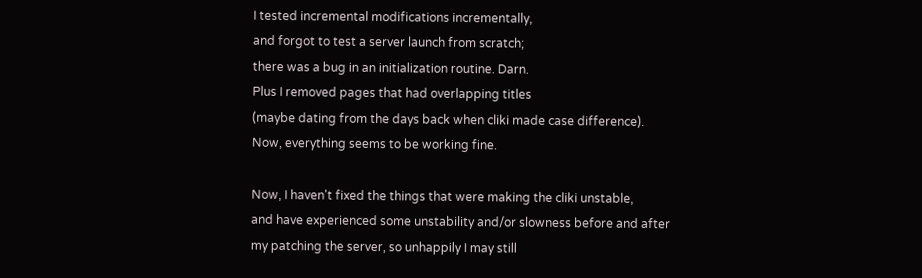I tested incremental modifications incrementally,
and forgot to test a server launch from scratch;
there was a bug in an initialization routine. Darn.
Plus I removed pages that had overlapping titles
(maybe dating from the days back when cliki made case difference).
Now, everything seems to be working fine.

Now, I haven't fixed the things that were making the cliki unstable,
and have experienced some unstability and/or slowness before and after
my patching the server, so unhappily I may still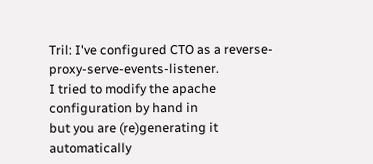Tril: I've configured CTO as a reverse-proxy-serve-events-listener.
I tried to modify the apache configuration by hand in
but you are (re)generating it automatically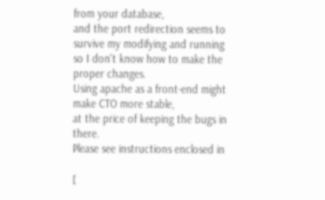from your database,
and the port redirection seems to survive my modifying and running
so I don't know how to make the proper changes.
Using apache as a front-end might make CTO more stable,
at the price of keeping the bugs in there.
Please see instructions enclosed in

[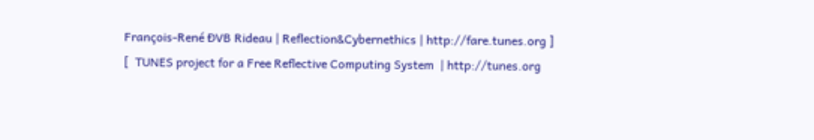François-René ÐVB Rideau | Reflection&Cybernethics | http://fare.tunes.org ]
[  TUNES project for a Free Reflective Computing System  | http://tunes.org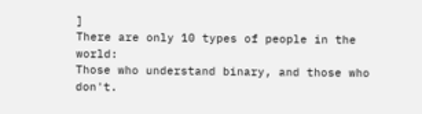]
There are only 10 types of people in the world:
Those who understand binary, and those who don't.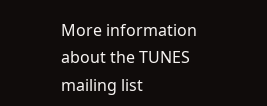More information about the TUNES mailing list